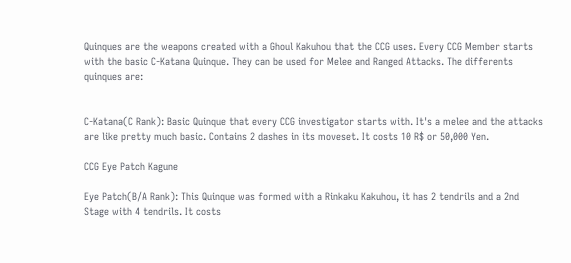Quinques are the weapons created with a Ghoul Kakuhou that the CCG uses. Every CCG Member starts with the basic C-Katana Quinque. They can be used for Melee and Ranged Attacks. The differents quinques are:


C-Katana(C Rank): Basic Quinque that every CCG investigator starts with. It's a melee and the attacks are like pretty much basic. Contains 2 dashes in its moveset. It costs 10 R$ or 50,000 Yen.

CCG Eye Patch Kagune

Eye Patch(B/A Rank): This Quinque was formed with a Rinkaku Kakuhou, it has 2 tendrils and a 2nd Stage with 4 tendrils. It costs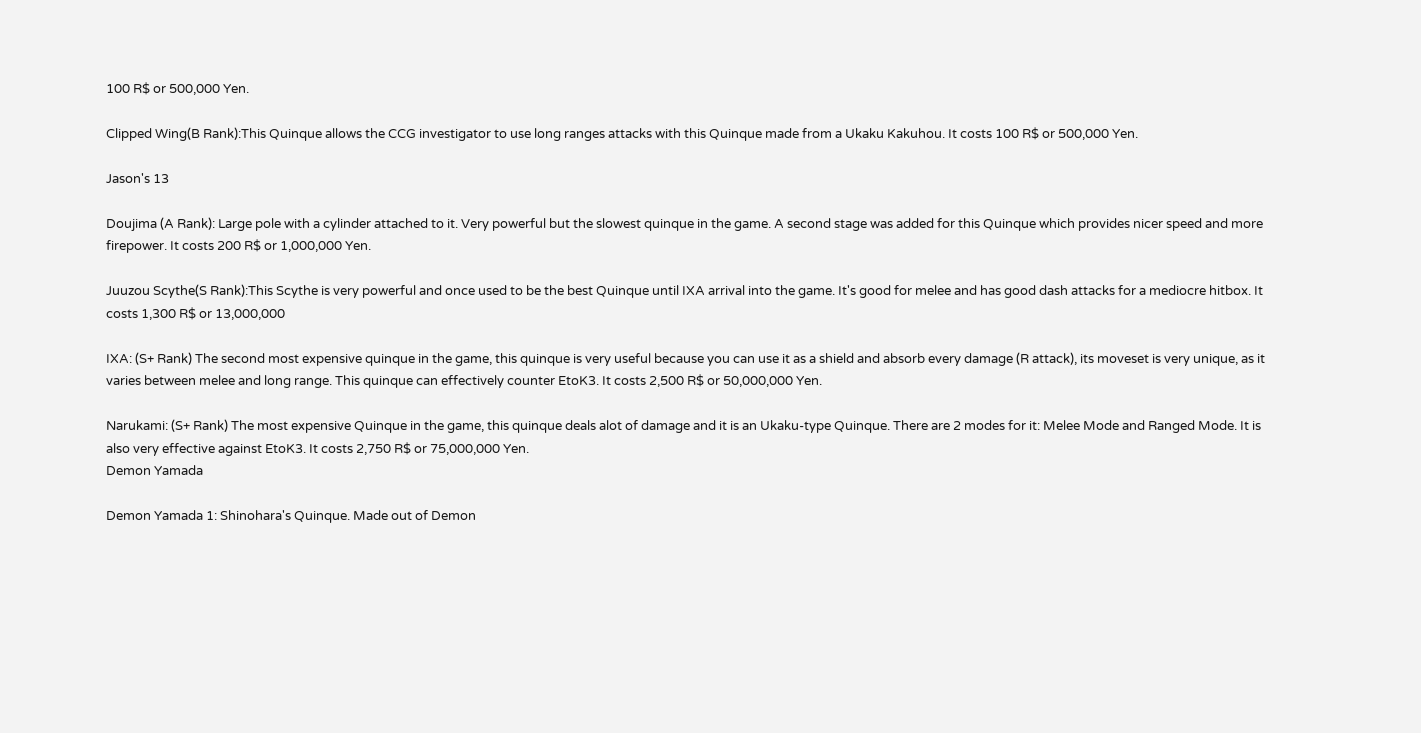100 R$ or 500,000 Yen.

Clipped Wing(B Rank):This Quinque allows the CCG investigator to use long ranges attacks with this Quinque made from a Ukaku Kakuhou. It costs 100 R$ or 500,000 Yen.

Jason's 13

Doujima (A Rank): Large pole with a cylinder attached to it. Very powerful but the slowest quinque in the game. A second stage was added for this Quinque which provides nicer speed and more firepower. It costs 200 R$ or 1,000,000 Yen.

Juuzou Scythe(S Rank):This Scythe is very powerful and once used to be the best Quinque until IXA arrival into the game. It's good for melee and has good dash attacks for a mediocre hitbox. It costs 1,300 R$ or 13,000,000

IXA: (S+ Rank) The second most expensive quinque in the game, this quinque is very useful because you can use it as a shield and absorb every damage (R attack), its moveset is very unique, as it varies between melee and long range. This quinque can effectively counter EtoK3. It costs 2,500 R$ or 50,000,000 Yen.

Narukami: (S+ Rank) The most expensive Quinque in the game, this quinque deals alot of damage and it is an Ukaku-type Quinque. There are 2 modes for it: Melee Mode and Ranged Mode. It is also very effective against EtoK3. It costs 2,750 R$ or 75,000,000 Yen.
Demon Yamada

Demon Yamada 1: Shinohara's Quinque. Made out of Demon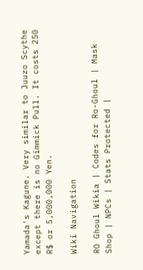Yamada's Kagune. Very similar to Juuzo Scythe except there is no Gimmick Pull. It costs 250 R$ or 5,000,000 Yen.

Wiki Navigation

RO Ghoul Wikia | Codes for Ro-Ghoul | Mask Shop | NPCs | Stats Protected |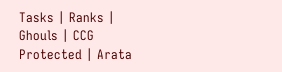Tasks | Ranks | Ghouls | CCG Protected | Arata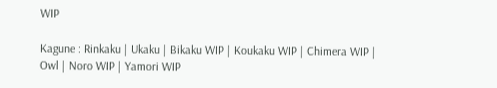WIP

Kagune : Rinkaku | Ukaku | Bikaku WIP | Koukaku WIP | Chimera WIP | Owl | Noro WIP | Yamori WIP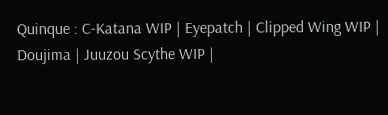Quinque : C-Katana WIP | Eyepatch | Clipped Wing WIP | Doujima | Juuzou Scythe WIP |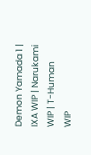Demon Yamada 1 | IXA WIP | Narukami WIP | T-Human WIP